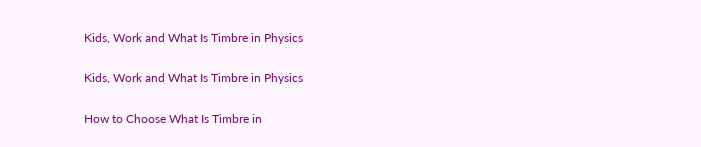Kids, Work and What Is Timbre in Physics

Kids, Work and What Is Timbre in Physics

How to Choose What Is Timbre in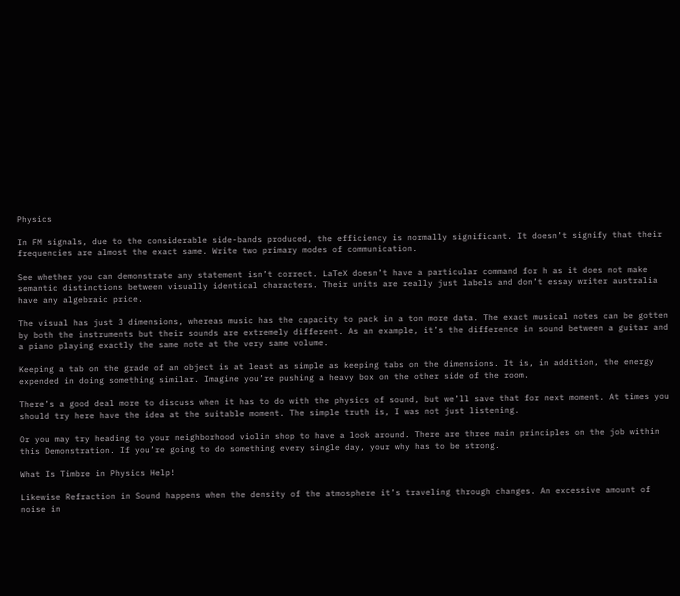Physics

In FM signals, due to the considerable side-bands produced, the efficiency is normally significant. It doesn’t signify that their frequencies are almost the exact same. Write two primary modes of communication.

See whether you can demonstrate any statement isn’t correct. LaTeX doesn’t have a particular command for h as it does not make semantic distinctions between visually identical characters. Their units are really just labels and don’t essay writer australia have any algebraic price.

The visual has just 3 dimensions, whereas music has the capacity to pack in a ton more data. The exact musical notes can be gotten by both the instruments but their sounds are extremely different. As an example, it’s the difference in sound between a guitar and a piano playing exactly the same note at the very same volume.

Keeping a tab on the grade of an object is at least as simple as keeping tabs on the dimensions. It is, in addition, the energy expended in doing something similar. Imagine you’re pushing a heavy box on the other side of the room.

There’s a good deal more to discuss when it has to do with the physics of sound, but we’ll save that for next moment. At times you should try here have the idea at the suitable moment. The simple truth is, I was not just listening.

Or you may try heading to your neighborhood violin shop to have a look around. There are three main principles on the job within this Demonstration. If you’re going to do something every single day, your why has to be strong.

What Is Timbre in Physics Help!

Likewise Refraction in Sound happens when the density of the atmosphere it’s traveling through changes. An excessive amount of noise in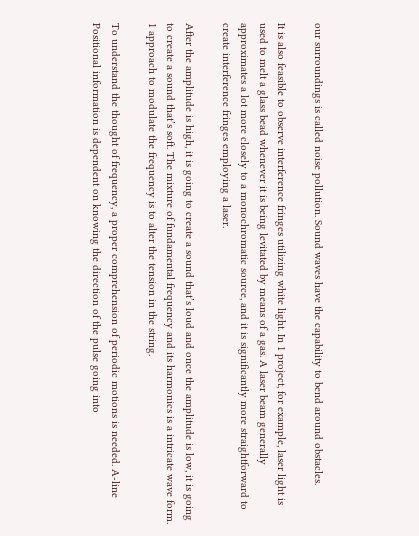our surroundings is called noise pollution. Sound waves have the capability to bend around obstacles.

It is also feasible to observe interference fringes utilizing white light. In 1 project, for example, laser light is used to melt a glass bead whenever it is being levitated by means of a gas. A laser beam generally approximates a lot more closely to a monochromatic source, and it is significantly more straightforward to create interference fringes employing a laser.

After the amplitude is high, it is going to create a sound that’s loud and once the amplitude is low, it is going to create a sound that’s soft. The mixture of fundamental frequency and its harmonics is a intricate wave form. 1 approach to modulate the frequency is to alter the tension in the string.

To understand the thought of frequency, a proper comprehension of periodic motions is needed. A-line Positional information is dependent on knowing the direction of the pulse going into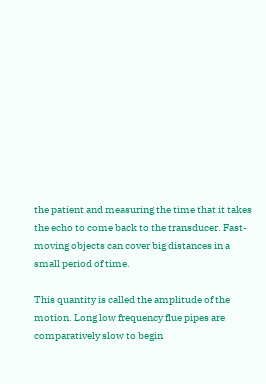the patient and measuring the time that it takes the echo to come back to the transducer. Fast-moving objects can cover big distances in a small period of time.

This quantity is called the amplitude of the motion. Long low frequency flue pipes are comparatively slow to begin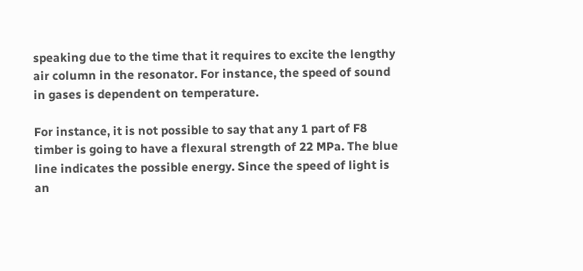speaking due to the time that it requires to excite the lengthy air column in the resonator. For instance, the speed of sound in gases is dependent on temperature.

For instance, it is not possible to say that any 1 part of F8 timber is going to have a flexural strength of 22 MPa. The blue line indicates the possible energy. Since the speed of light is an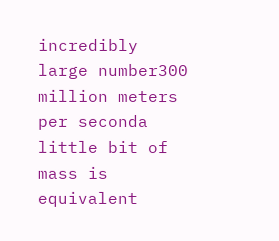incredibly large number300 million meters per seconda little bit of mass is equivalent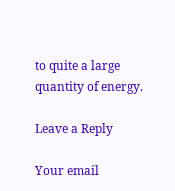to quite a large quantity of energy.

Leave a Reply

Your email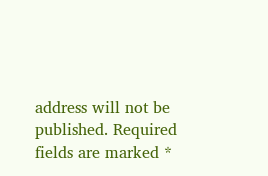address will not be published. Required fields are marked *